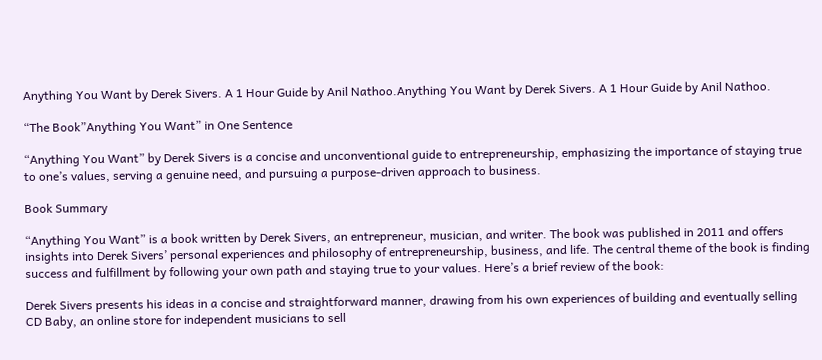Anything You Want by Derek Sivers. A 1 Hour Guide by Anil Nathoo.Anything You Want by Derek Sivers. A 1 Hour Guide by Anil Nathoo.

“The Book”Anything You Want” in One Sentence

“Anything You Want” by Derek Sivers is a concise and unconventional guide to entrepreneurship, emphasizing the importance of staying true to one’s values, serving a genuine need, and pursuing a purpose-driven approach to business.

Book Summary

“Anything You Want” is a book written by Derek Sivers, an entrepreneur, musician, and writer. The book was published in 2011 and offers insights into Derek Sivers’ personal experiences and philosophy of entrepreneurship, business, and life. The central theme of the book is finding success and fulfillment by following your own path and staying true to your values. Here’s a brief review of the book:

Derek Sivers presents his ideas in a concise and straightforward manner, drawing from his own experiences of building and eventually selling CD Baby, an online store for independent musicians to sell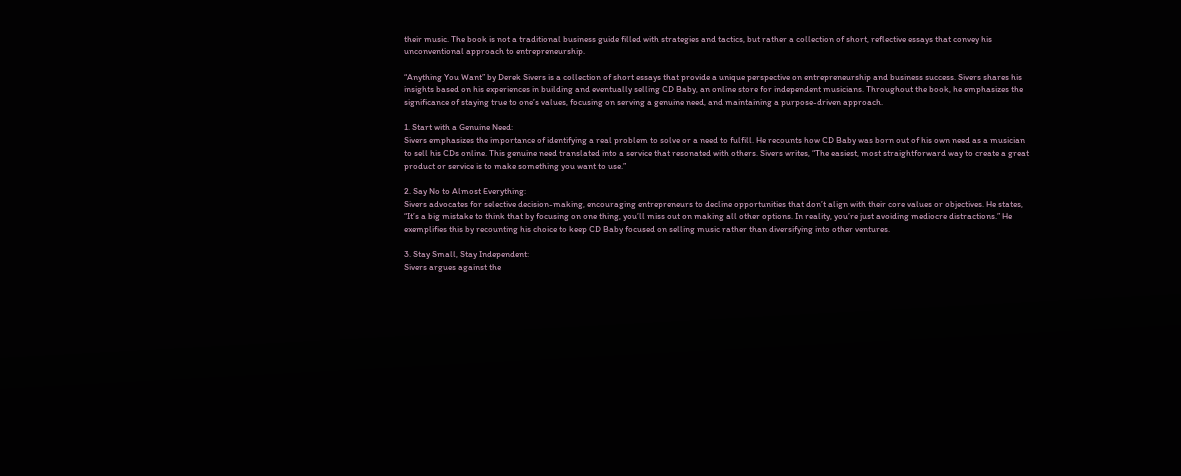their music. The book is not a traditional business guide filled with strategies and tactics, but rather a collection of short, reflective essays that convey his unconventional approach to entrepreneurship.

“Anything You Want” by Derek Sivers is a collection of short essays that provide a unique perspective on entrepreneurship and business success. Sivers shares his insights based on his experiences in building and eventually selling CD Baby, an online store for independent musicians. Throughout the book, he emphasizes the significance of staying true to one’s values, focusing on serving a genuine need, and maintaining a purpose-driven approach.

1. Start with a Genuine Need:
Sivers emphasizes the importance of identifying a real problem to solve or a need to fulfill. He recounts how CD Baby was born out of his own need as a musician to sell his CDs online. This genuine need translated into a service that resonated with others. Sivers writes, “The easiest, most straightforward way to create a great product or service is to make something you want to use.”

2. Say No to Almost Everything:
Sivers advocates for selective decision-making, encouraging entrepreneurs to decline opportunities that don’t align with their core values or objectives. He states, “It’s a big mistake to think that by focusing on one thing, you’ll miss out on making all other options. In reality, you’re just avoiding mediocre distractions.” He exemplifies this by recounting his choice to keep CD Baby focused on selling music rather than diversifying into other ventures.

3. Stay Small, Stay Independent:
Sivers argues against the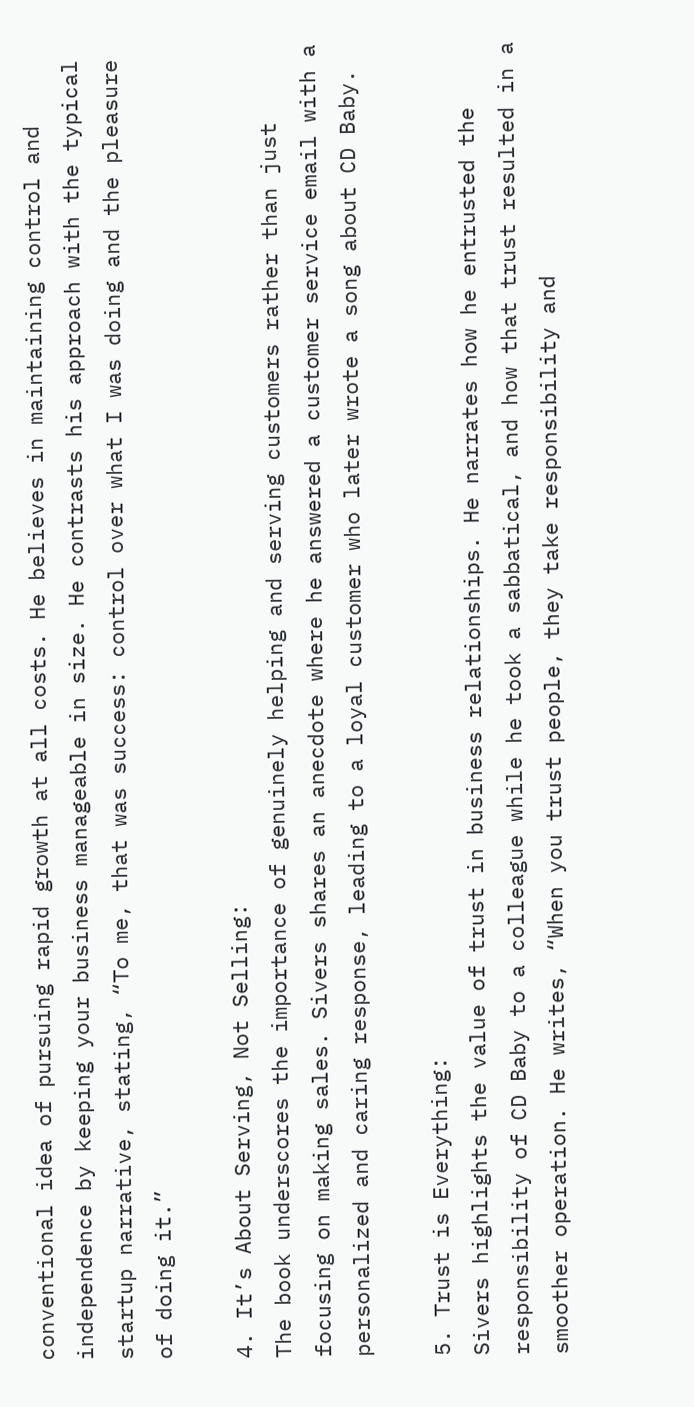conventional idea of pursuing rapid growth at all costs. He believes in maintaining control and independence by keeping your business manageable in size. He contrasts his approach with the typical startup narrative, stating, “To me, that was success: control over what I was doing and the pleasure of doing it.”

4. It’s About Serving, Not Selling:
The book underscores the importance of genuinely helping and serving customers rather than just focusing on making sales. Sivers shares an anecdote where he answered a customer service email with a personalized and caring response, leading to a loyal customer who later wrote a song about CD Baby.

5. Trust is Everything:
Sivers highlights the value of trust in business relationships. He narrates how he entrusted the responsibility of CD Baby to a colleague while he took a sabbatical, and how that trust resulted in a smoother operation. He writes, “When you trust people, they take responsibility and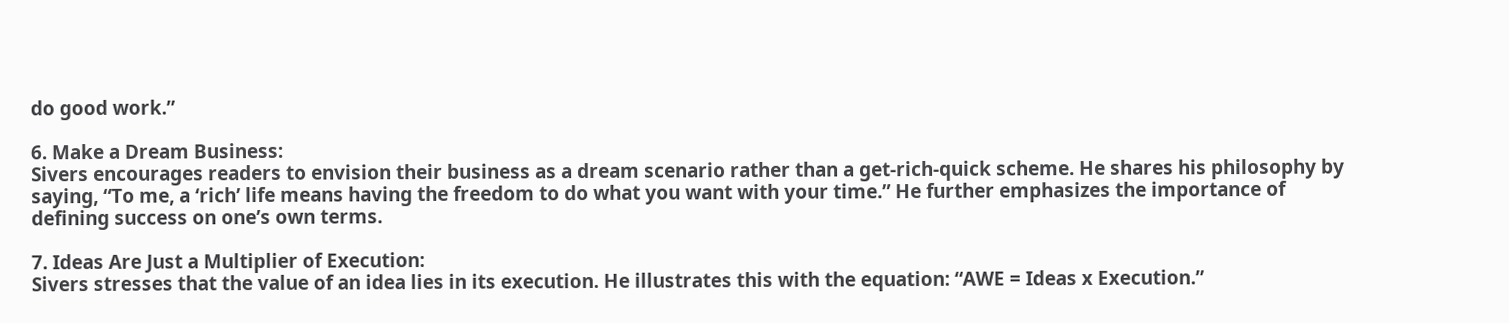do good work.”

6. Make a Dream Business:
Sivers encourages readers to envision their business as a dream scenario rather than a get-rich-quick scheme. He shares his philosophy by saying, “To me, a ‘rich’ life means having the freedom to do what you want with your time.” He further emphasizes the importance of defining success on one’s own terms.

7. Ideas Are Just a Multiplier of Execution:
Sivers stresses that the value of an idea lies in its execution. He illustrates this with the equation: “AWE = Ideas x Execution.”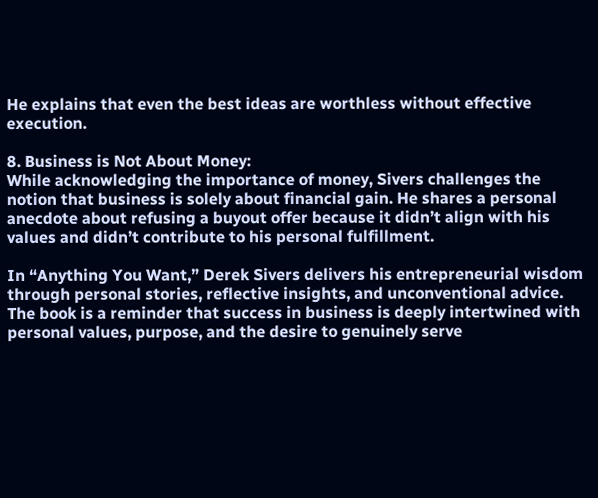He explains that even the best ideas are worthless without effective execution.

8. Business is Not About Money:
While acknowledging the importance of money, Sivers challenges the notion that business is solely about financial gain. He shares a personal anecdote about refusing a buyout offer because it didn’t align with his values and didn’t contribute to his personal fulfillment.

In “Anything You Want,” Derek Sivers delivers his entrepreneurial wisdom through personal stories, reflective insights, and unconventional advice. The book is a reminder that success in business is deeply intertwined with personal values, purpose, and the desire to genuinely serve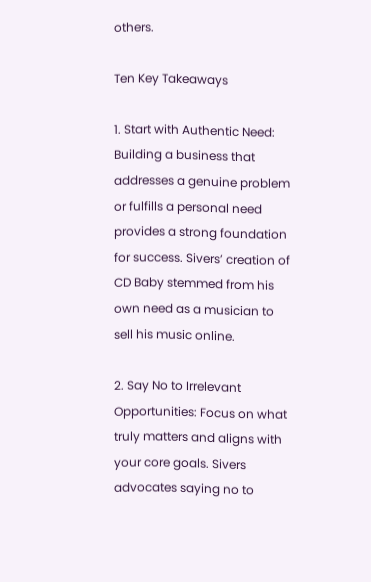others.

Ten Key Takeaways

1. Start with Authentic Need: Building a business that addresses a genuine problem or fulfills a personal need provides a strong foundation for success. Sivers’ creation of CD Baby stemmed from his own need as a musician to sell his music online.

2. Say No to Irrelevant Opportunities: Focus on what truly matters and aligns with your core goals. Sivers advocates saying no to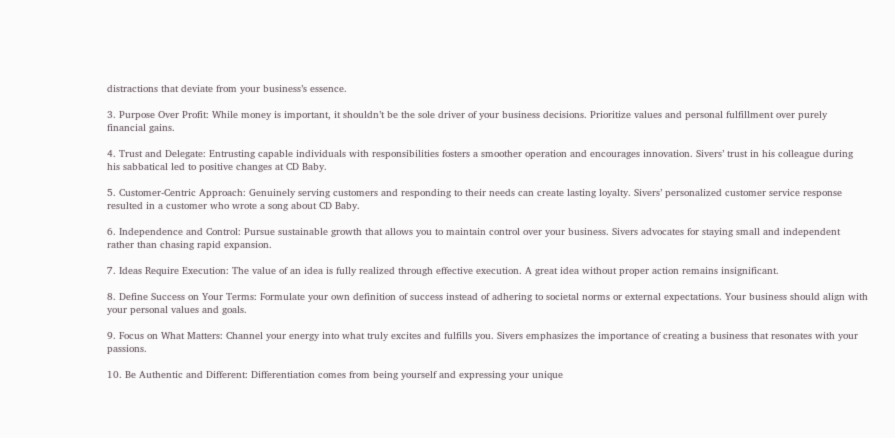distractions that deviate from your business’s essence.

3. Purpose Over Profit: While money is important, it shouldn’t be the sole driver of your business decisions. Prioritize values and personal fulfillment over purely financial gains.

4. Trust and Delegate: Entrusting capable individuals with responsibilities fosters a smoother operation and encourages innovation. Sivers’ trust in his colleague during his sabbatical led to positive changes at CD Baby.

5. Customer-Centric Approach: Genuinely serving customers and responding to their needs can create lasting loyalty. Sivers’ personalized customer service response resulted in a customer who wrote a song about CD Baby.

6. Independence and Control: Pursue sustainable growth that allows you to maintain control over your business. Sivers advocates for staying small and independent rather than chasing rapid expansion.

7. Ideas Require Execution: The value of an idea is fully realized through effective execution. A great idea without proper action remains insignificant.

8. Define Success on Your Terms: Formulate your own definition of success instead of adhering to societal norms or external expectations. Your business should align with your personal values and goals.

9. Focus on What Matters: Channel your energy into what truly excites and fulfills you. Sivers emphasizes the importance of creating a business that resonates with your passions.

10. Be Authentic and Different: Differentiation comes from being yourself and expressing your unique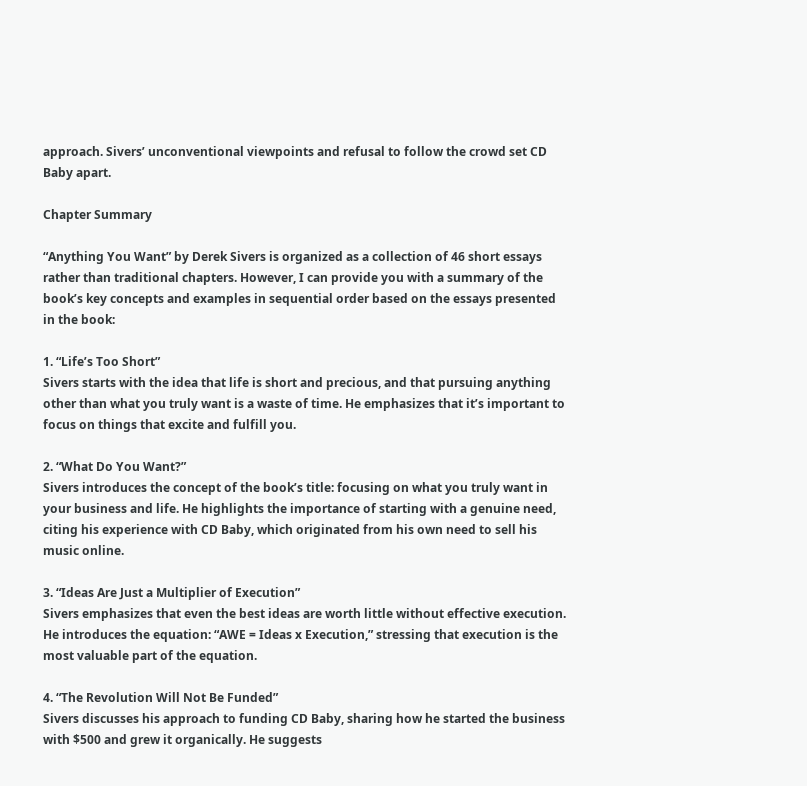approach. Sivers’ unconventional viewpoints and refusal to follow the crowd set CD Baby apart.

Chapter Summary

“Anything You Want” by Derek Sivers is organized as a collection of 46 short essays rather than traditional chapters. However, I can provide you with a summary of the book’s key concepts and examples in sequential order based on the essays presented in the book:

1. “Life’s Too Short”
Sivers starts with the idea that life is short and precious, and that pursuing anything other than what you truly want is a waste of time. He emphasizes that it’s important to focus on things that excite and fulfill you.

2. “What Do You Want?”
Sivers introduces the concept of the book’s title: focusing on what you truly want in your business and life. He highlights the importance of starting with a genuine need, citing his experience with CD Baby, which originated from his own need to sell his music online.

3. “Ideas Are Just a Multiplier of Execution”
Sivers emphasizes that even the best ideas are worth little without effective execution. He introduces the equation: “AWE = Ideas x Execution,” stressing that execution is the most valuable part of the equation.

4. “The Revolution Will Not Be Funded”
Sivers discusses his approach to funding CD Baby, sharing how he started the business with $500 and grew it organically. He suggests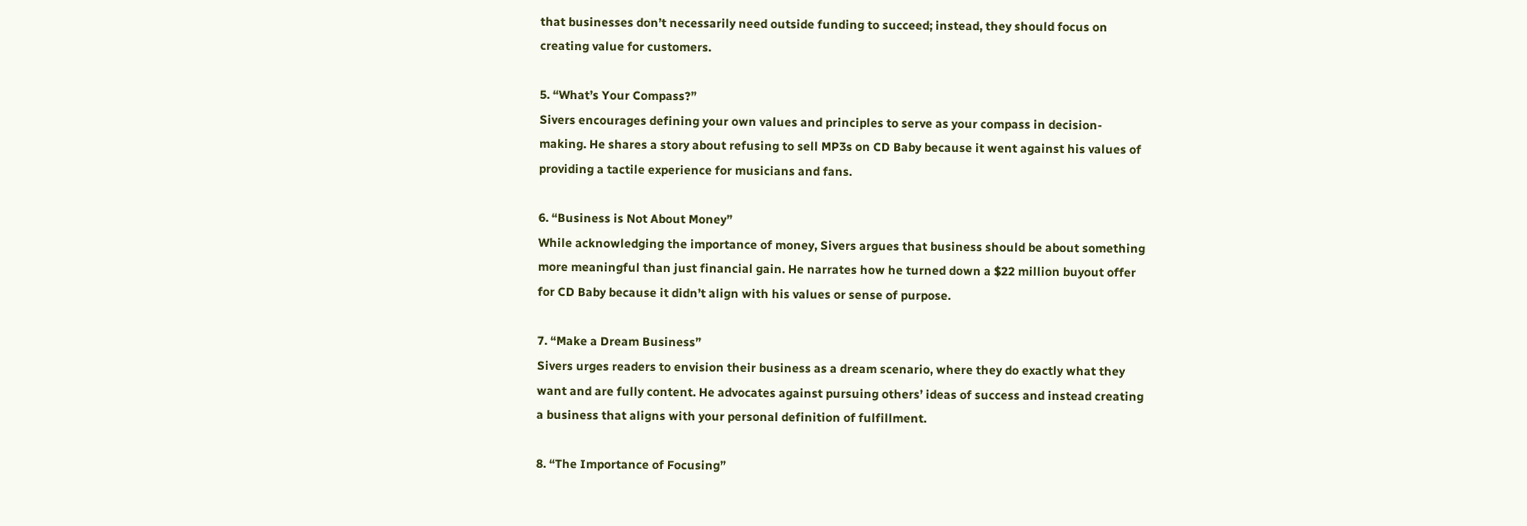that businesses don’t necessarily need outside funding to succeed; instead, they should focus on creating value for customers.

5. “What’s Your Compass?”
Sivers encourages defining your own values and principles to serve as your compass in decision-making. He shares a story about refusing to sell MP3s on CD Baby because it went against his values of providing a tactile experience for musicians and fans.

6. “Business is Not About Money”
While acknowledging the importance of money, Sivers argues that business should be about something more meaningful than just financial gain. He narrates how he turned down a $22 million buyout offer for CD Baby because it didn’t align with his values or sense of purpose.

7. “Make a Dream Business”
Sivers urges readers to envision their business as a dream scenario, where they do exactly what they want and are fully content. He advocates against pursuing others’ ideas of success and instead creating a business that aligns with your personal definition of fulfillment.

8. “The Importance of Focusing”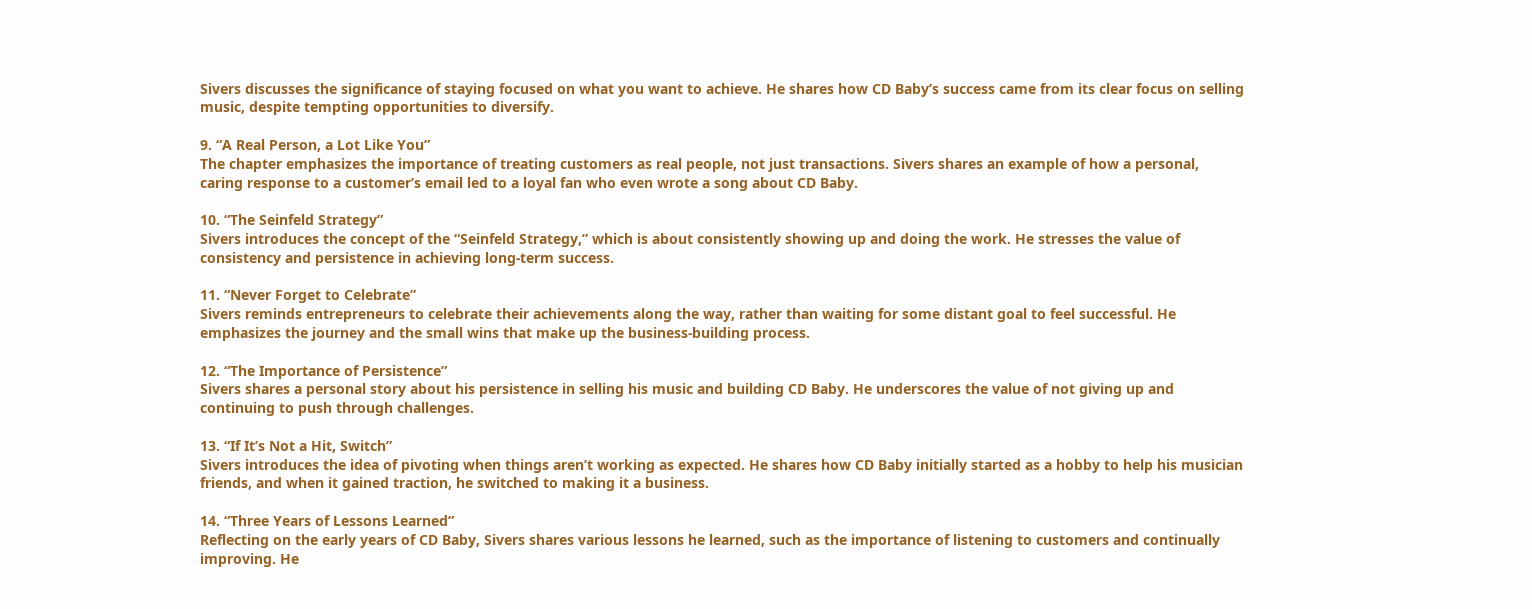Sivers discusses the significance of staying focused on what you want to achieve. He shares how CD Baby’s success came from its clear focus on selling music, despite tempting opportunities to diversify.

9. “A Real Person, a Lot Like You”
The chapter emphasizes the importance of treating customers as real people, not just transactions. Sivers shares an example of how a personal, caring response to a customer’s email led to a loyal fan who even wrote a song about CD Baby.

10. “The Seinfeld Strategy”
Sivers introduces the concept of the “Seinfeld Strategy,” which is about consistently showing up and doing the work. He stresses the value of consistency and persistence in achieving long-term success.

11. “Never Forget to Celebrate”
Sivers reminds entrepreneurs to celebrate their achievements along the way, rather than waiting for some distant goal to feel successful. He emphasizes the journey and the small wins that make up the business-building process.

12. “The Importance of Persistence”
Sivers shares a personal story about his persistence in selling his music and building CD Baby. He underscores the value of not giving up and continuing to push through challenges.

13. “If It’s Not a Hit, Switch”
Sivers introduces the idea of pivoting when things aren’t working as expected. He shares how CD Baby initially started as a hobby to help his musician friends, and when it gained traction, he switched to making it a business.

14. “Three Years of Lessons Learned”
Reflecting on the early years of CD Baby, Sivers shares various lessons he learned, such as the importance of listening to customers and continually improving. He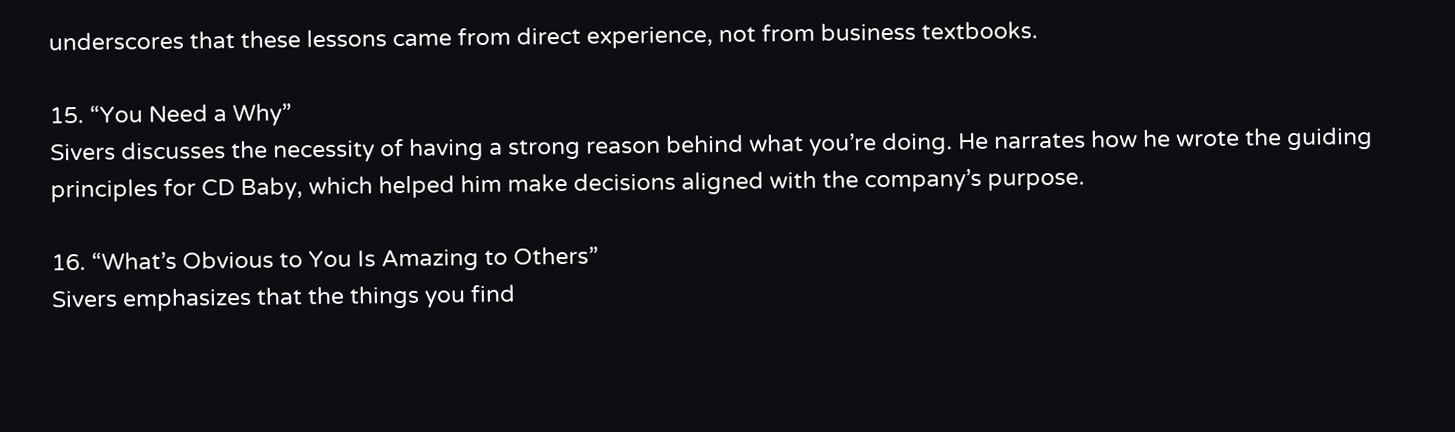underscores that these lessons came from direct experience, not from business textbooks.

15. “You Need a Why”
Sivers discusses the necessity of having a strong reason behind what you’re doing. He narrates how he wrote the guiding principles for CD Baby, which helped him make decisions aligned with the company’s purpose.

16. “What’s Obvious to You Is Amazing to Others”
Sivers emphasizes that the things you find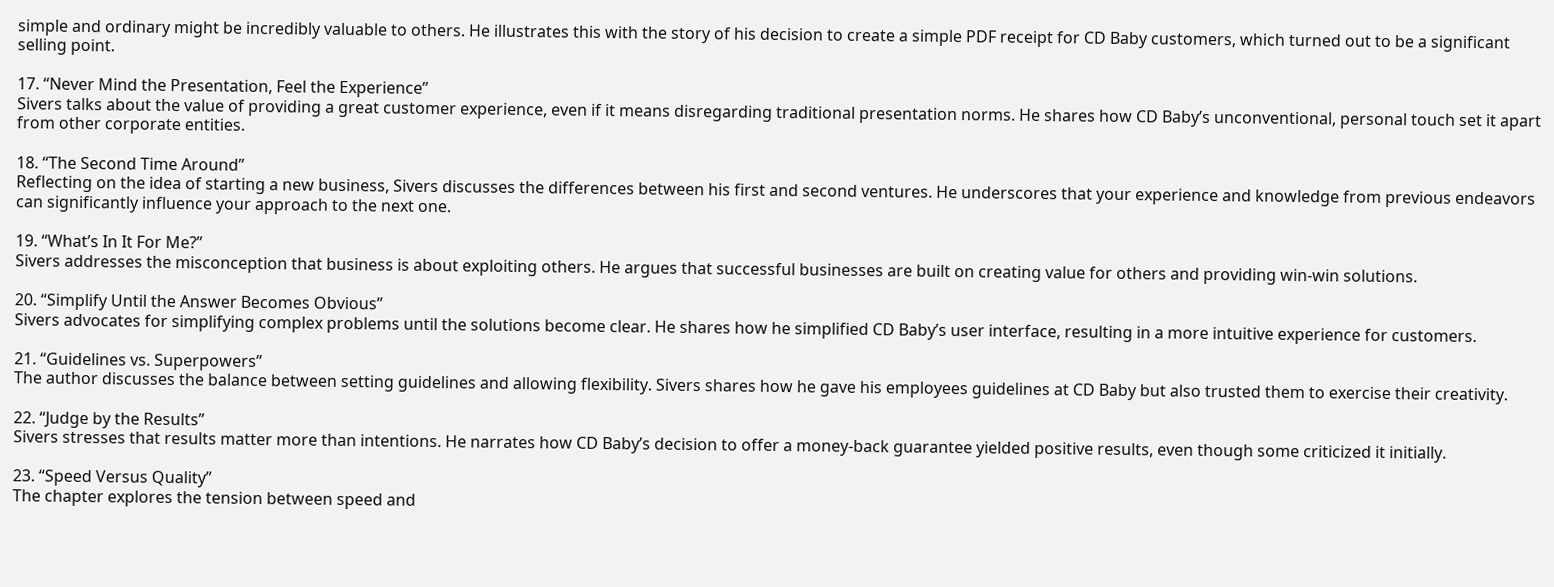simple and ordinary might be incredibly valuable to others. He illustrates this with the story of his decision to create a simple PDF receipt for CD Baby customers, which turned out to be a significant selling point.

17. “Never Mind the Presentation, Feel the Experience”
Sivers talks about the value of providing a great customer experience, even if it means disregarding traditional presentation norms. He shares how CD Baby’s unconventional, personal touch set it apart from other corporate entities.

18. “The Second Time Around”
Reflecting on the idea of starting a new business, Sivers discusses the differences between his first and second ventures. He underscores that your experience and knowledge from previous endeavors can significantly influence your approach to the next one.

19. “What’s In It For Me?”
Sivers addresses the misconception that business is about exploiting others. He argues that successful businesses are built on creating value for others and providing win-win solutions.

20. “Simplify Until the Answer Becomes Obvious”
Sivers advocates for simplifying complex problems until the solutions become clear. He shares how he simplified CD Baby’s user interface, resulting in a more intuitive experience for customers.

21. “Guidelines vs. Superpowers”
The author discusses the balance between setting guidelines and allowing flexibility. Sivers shares how he gave his employees guidelines at CD Baby but also trusted them to exercise their creativity.

22. “Judge by the Results”
Sivers stresses that results matter more than intentions. He narrates how CD Baby’s decision to offer a money-back guarantee yielded positive results, even though some criticized it initially.

23. “Speed Versus Quality”
The chapter explores the tension between speed and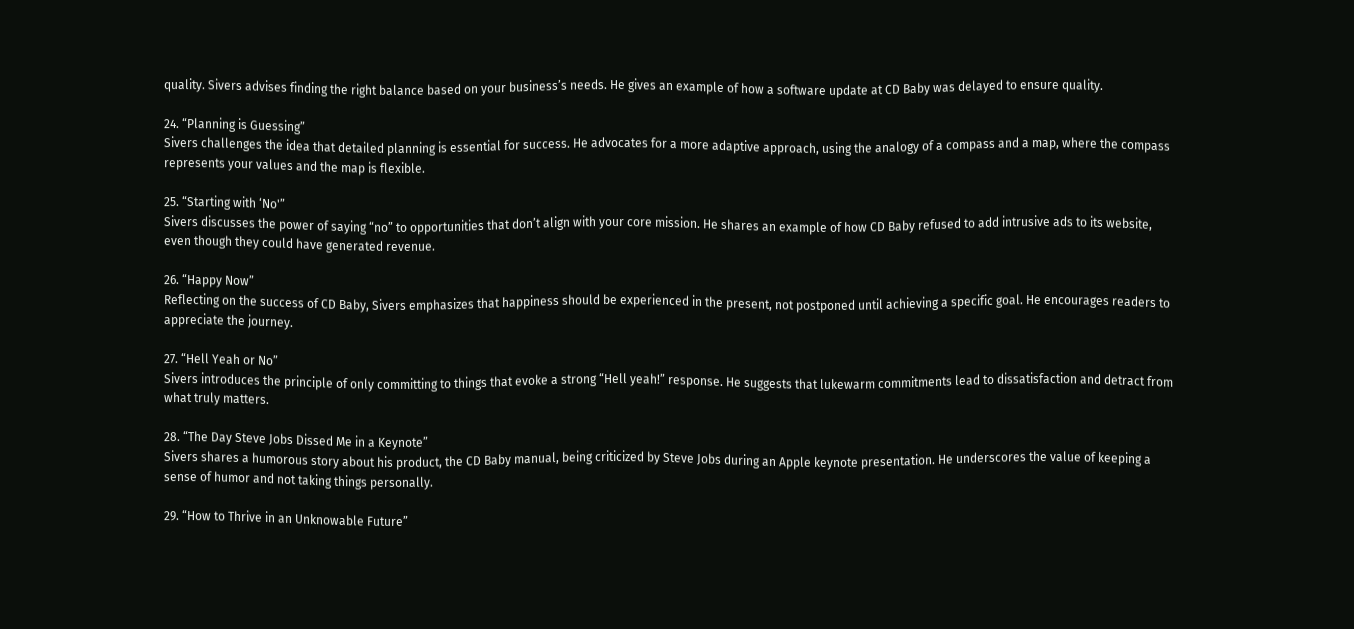quality. Sivers advises finding the right balance based on your business’s needs. He gives an example of how a software update at CD Baby was delayed to ensure quality.

24. “Planning is Guessing”
Sivers challenges the idea that detailed planning is essential for success. He advocates for a more adaptive approach, using the analogy of a compass and a map, where the compass represents your values and the map is flexible.

25. “Starting with ‘No'”
Sivers discusses the power of saying “no” to opportunities that don’t align with your core mission. He shares an example of how CD Baby refused to add intrusive ads to its website, even though they could have generated revenue.

26. “Happy Now”
Reflecting on the success of CD Baby, Sivers emphasizes that happiness should be experienced in the present, not postponed until achieving a specific goal. He encourages readers to appreciate the journey.

27. “Hell Yeah or No”
Sivers introduces the principle of only committing to things that evoke a strong “Hell yeah!” response. He suggests that lukewarm commitments lead to dissatisfaction and detract from what truly matters.

28. “The Day Steve Jobs Dissed Me in a Keynote”
Sivers shares a humorous story about his product, the CD Baby manual, being criticized by Steve Jobs during an Apple keynote presentation. He underscores the value of keeping a sense of humor and not taking things personally.

29. “How to Thrive in an Unknowable Future”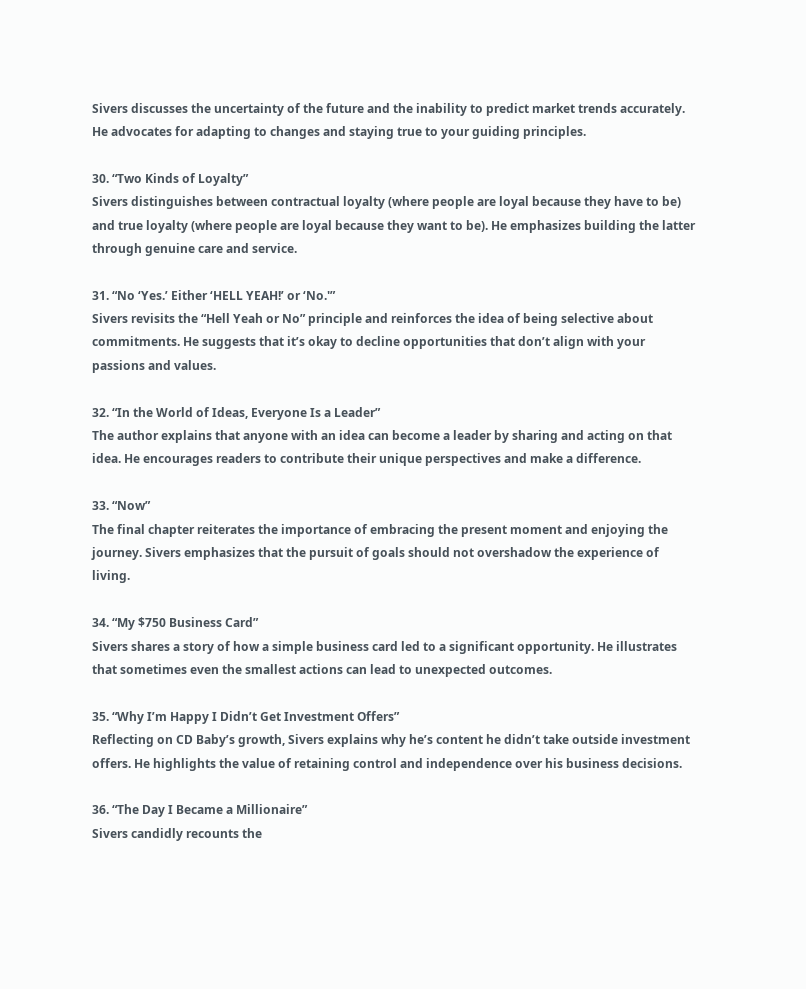Sivers discusses the uncertainty of the future and the inability to predict market trends accurately. He advocates for adapting to changes and staying true to your guiding principles.

30. “Two Kinds of Loyalty”
Sivers distinguishes between contractual loyalty (where people are loyal because they have to be) and true loyalty (where people are loyal because they want to be). He emphasizes building the latter through genuine care and service.

31. “No ‘Yes.’ Either ‘HELL YEAH!’ or ‘No.'”
Sivers revisits the “Hell Yeah or No” principle and reinforces the idea of being selective about commitments. He suggests that it’s okay to decline opportunities that don’t align with your passions and values.

32. “In the World of Ideas, Everyone Is a Leader”
The author explains that anyone with an idea can become a leader by sharing and acting on that idea. He encourages readers to contribute their unique perspectives and make a difference.

33. “Now”
The final chapter reiterates the importance of embracing the present moment and enjoying the journey. Sivers emphasizes that the pursuit of goals should not overshadow the experience of living.

34. “My $750 Business Card”
Sivers shares a story of how a simple business card led to a significant opportunity. He illustrates that sometimes even the smallest actions can lead to unexpected outcomes.

35. “Why I’m Happy I Didn’t Get Investment Offers”
Reflecting on CD Baby’s growth, Sivers explains why he’s content he didn’t take outside investment offers. He highlights the value of retaining control and independence over his business decisions.

36. “The Day I Became a Millionaire”
Sivers candidly recounts the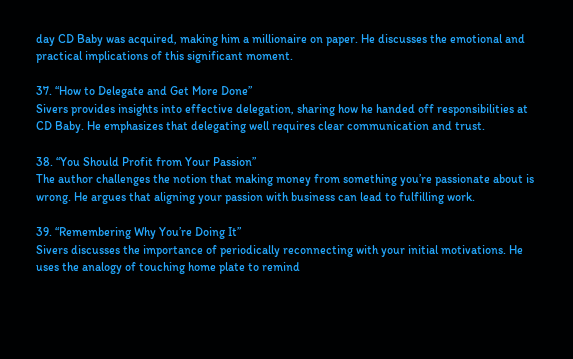day CD Baby was acquired, making him a millionaire on paper. He discusses the emotional and practical implications of this significant moment.

37. “How to Delegate and Get More Done”
Sivers provides insights into effective delegation, sharing how he handed off responsibilities at CD Baby. He emphasizes that delegating well requires clear communication and trust.

38. “You Should Profit from Your Passion”
The author challenges the notion that making money from something you’re passionate about is wrong. He argues that aligning your passion with business can lead to fulfilling work.

39. “Remembering Why You’re Doing It”
Sivers discusses the importance of periodically reconnecting with your initial motivations. He uses the analogy of touching home plate to remind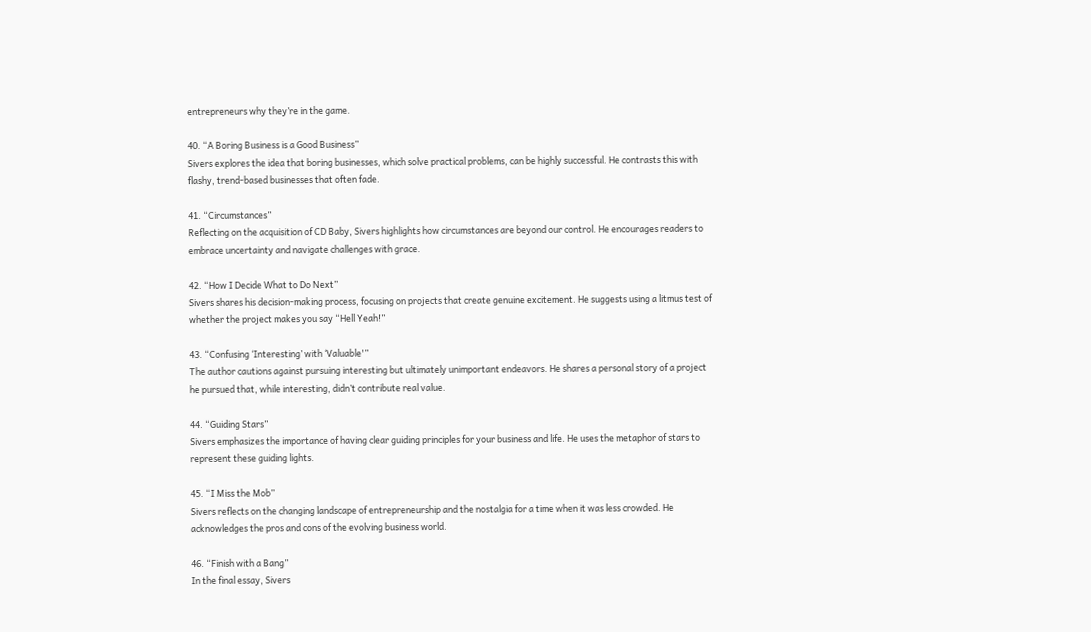entrepreneurs why they’re in the game.

40. “A Boring Business is a Good Business”
Sivers explores the idea that boring businesses, which solve practical problems, can be highly successful. He contrasts this with flashy, trend-based businesses that often fade.

41. “Circumstances”
Reflecting on the acquisition of CD Baby, Sivers highlights how circumstances are beyond our control. He encourages readers to embrace uncertainty and navigate challenges with grace.

42. “How I Decide What to Do Next”
Sivers shares his decision-making process, focusing on projects that create genuine excitement. He suggests using a litmus test of whether the project makes you say “Hell Yeah!”

43. “Confusing ‘Interesting’ with ‘Valuable'”
The author cautions against pursuing interesting but ultimately unimportant endeavors. He shares a personal story of a project he pursued that, while interesting, didn’t contribute real value.

44. “Guiding Stars”
Sivers emphasizes the importance of having clear guiding principles for your business and life. He uses the metaphor of stars to represent these guiding lights.

45. “I Miss the Mob”
Sivers reflects on the changing landscape of entrepreneurship and the nostalgia for a time when it was less crowded. He acknowledges the pros and cons of the evolving business world.

46. “Finish with a Bang”
In the final essay, Sivers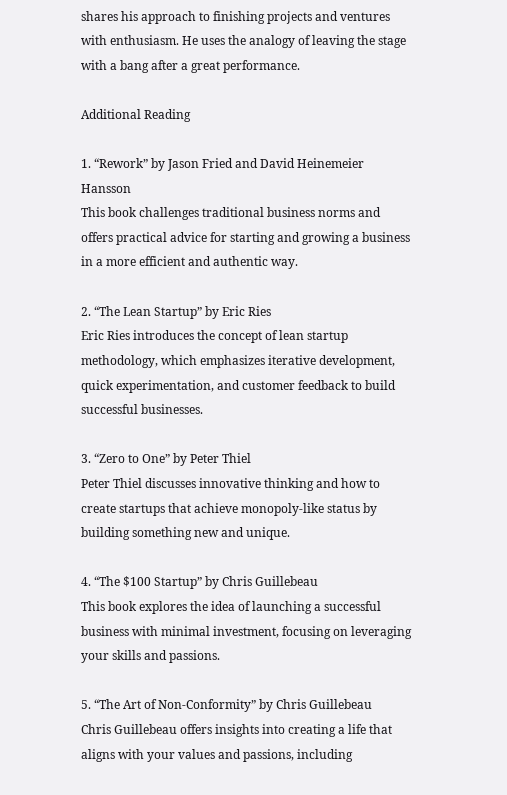shares his approach to finishing projects and ventures with enthusiasm. He uses the analogy of leaving the stage with a bang after a great performance.

Additional Reading

1. “Rework” by Jason Fried and David Heinemeier Hansson
This book challenges traditional business norms and offers practical advice for starting and growing a business in a more efficient and authentic way.

2. “The Lean Startup” by Eric Ries
Eric Ries introduces the concept of lean startup methodology, which emphasizes iterative development, quick experimentation, and customer feedback to build successful businesses.

3. “Zero to One” by Peter Thiel
Peter Thiel discusses innovative thinking and how to create startups that achieve monopoly-like status by building something new and unique.

4. “The $100 Startup” by Chris Guillebeau
This book explores the idea of launching a successful business with minimal investment, focusing on leveraging your skills and passions.

5. “The Art of Non-Conformity” by Chris Guillebeau
Chris Guillebeau offers insights into creating a life that aligns with your values and passions, including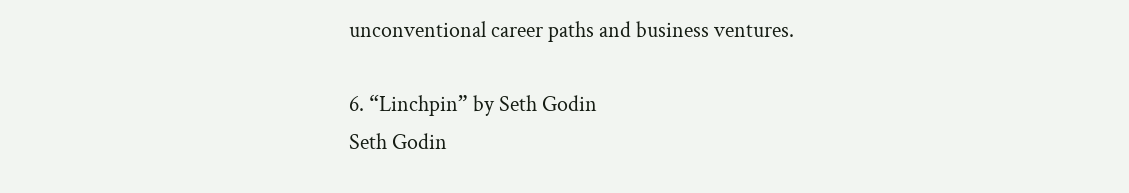unconventional career paths and business ventures.

6. “Linchpin” by Seth Godin
Seth Godin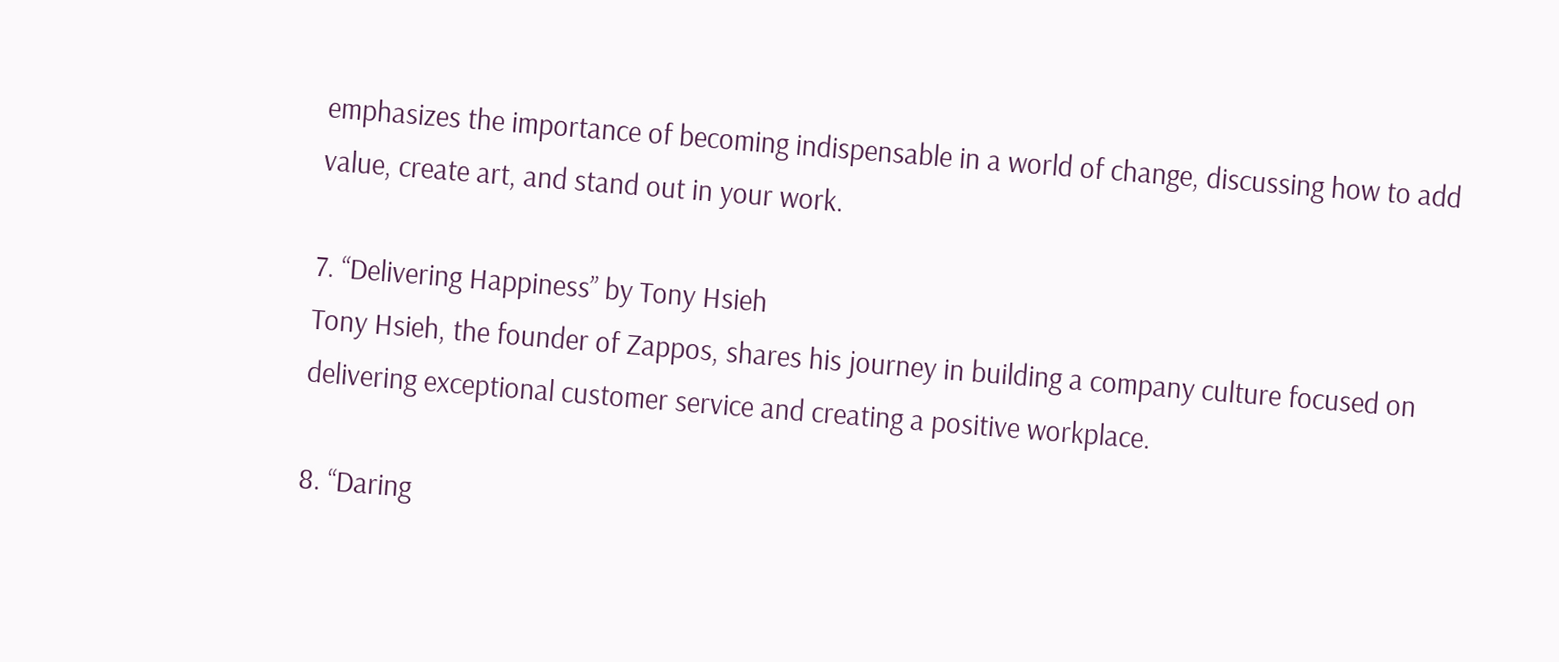emphasizes the importance of becoming indispensable in a world of change, discussing how to add value, create art, and stand out in your work.

7. “Delivering Happiness” by Tony Hsieh
Tony Hsieh, the founder of Zappos, shares his journey in building a company culture focused on delivering exceptional customer service and creating a positive workplace.

8. “Daring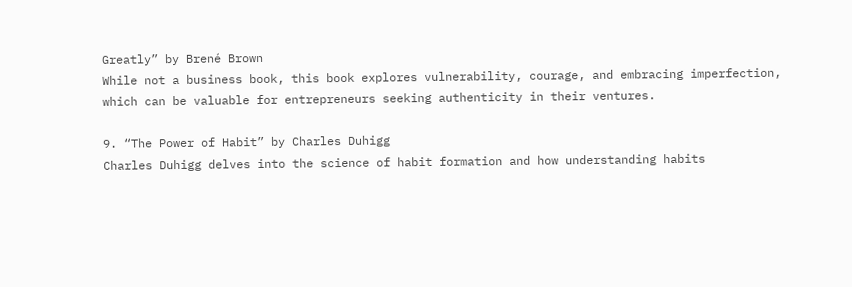Greatly” by Brené Brown
While not a business book, this book explores vulnerability, courage, and embracing imperfection, which can be valuable for entrepreneurs seeking authenticity in their ventures.

9. “The Power of Habit” by Charles Duhigg
Charles Duhigg delves into the science of habit formation and how understanding habits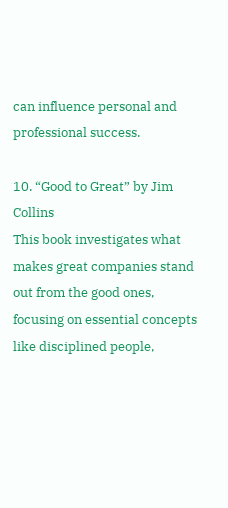can influence personal and professional success.

10. “Good to Great” by Jim Collins
This book investigates what makes great companies stand out from the good ones, focusing on essential concepts like disciplined people,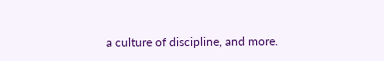a culture of discipline, and more.